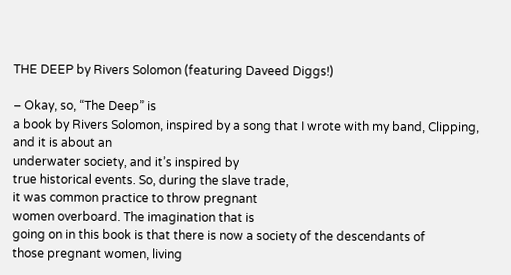THE DEEP by Rivers Solomon (featuring Daveed Diggs!)

– Okay, so, “The Deep” is
a book by Rivers Solomon, inspired by a song that I wrote with my band, Clipping, and it is about an
underwater society, and it’s inspired by
true historical events. So, during the slave trade,
it was common practice to throw pregnant
women overboard. The imagination that is
going on in this book is that there is now a society of the descendants of
those pregnant women, living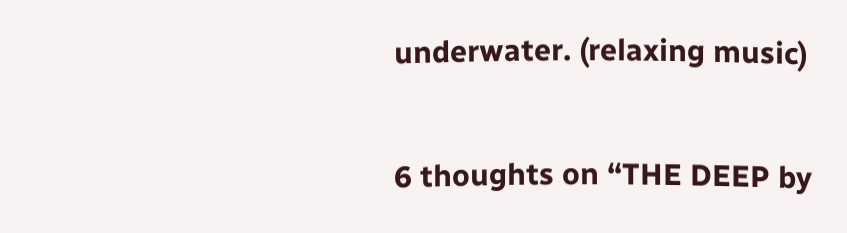underwater. (relaxing music)

6 thoughts on “THE DEEP by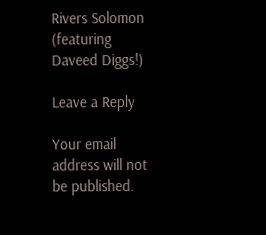Rivers Solomon (featuring Daveed Diggs!)

Leave a Reply

Your email address will not be published.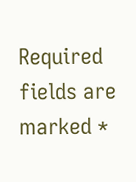Required fields are marked *